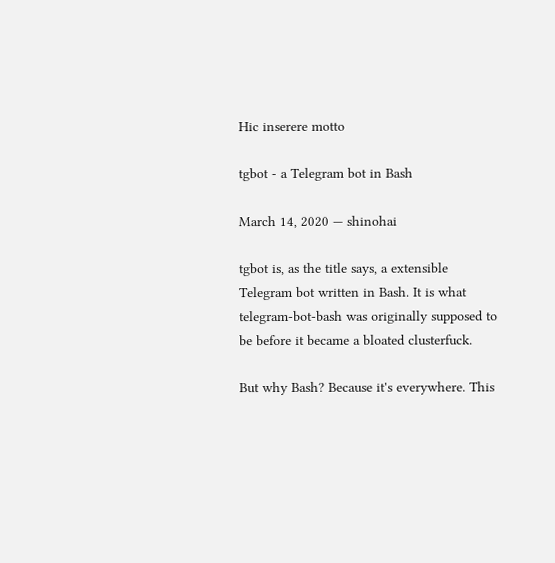Hic inserere motto

tgbot - a Telegram bot in Bash

March 14, 2020 — shinohai

tgbot is, as the title says, a extensible Telegram bot written in Bash. It is what telegram-bot-bash was originally supposed to be before it became a bloated clusterfuck.

But why Bash? Because it's everywhere. This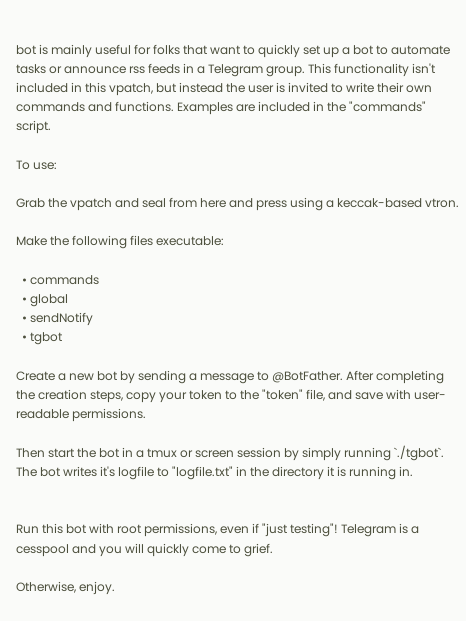bot is mainly useful for folks that want to quickly set up a bot to automate tasks or announce rss feeds in a Telegram group. This functionality isn't included in this vpatch, but instead the user is invited to write their own commands and functions. Examples are included in the "commands" script.

To use:

Grab the vpatch and seal from here and press using a keccak-based vtron.

Make the following files executable:

  • commands
  • global
  • sendNotify
  • tgbot

Create a new bot by sending a message to @BotFather. After completing the creation steps, copy your token to the "token" file, and save with user-readable permissions.

Then start the bot in a tmux or screen session by simply running `./tgbot`. The bot writes it's logfile to "logfile.txt" in the directory it is running in.


Run this bot with root permissions, even if "just testing"! Telegram is a cesspool and you will quickly come to grief.

Otherwise, enjoy.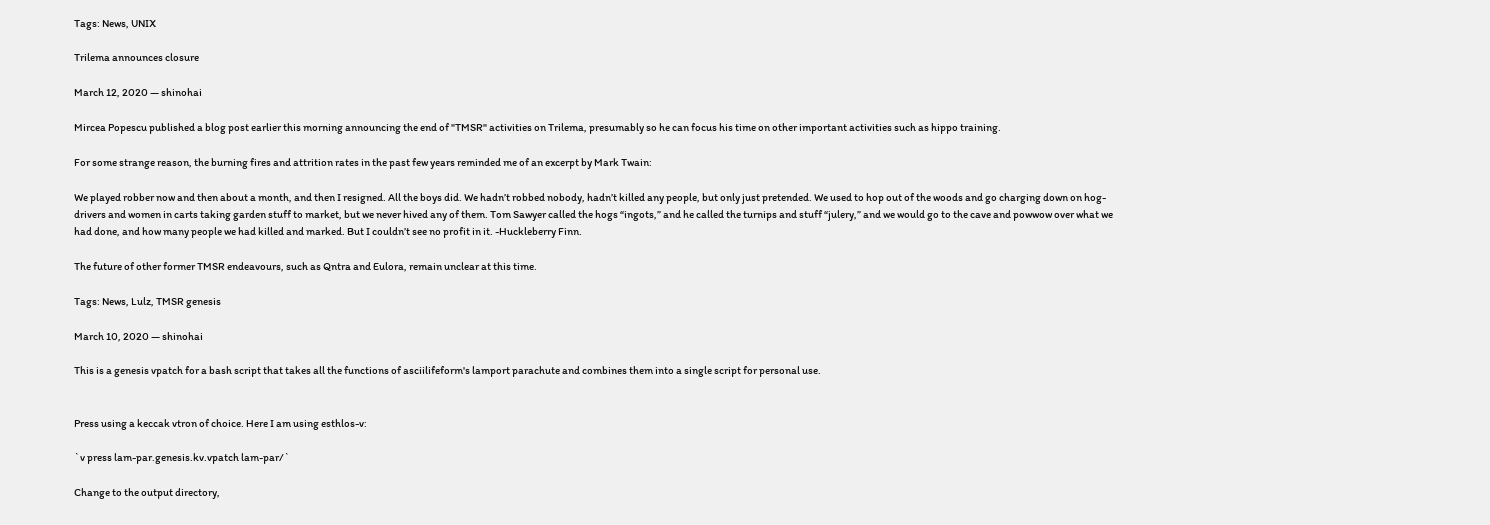Tags: News, UNIX

Trilema announces closure

March 12, 2020 — shinohai

Mircea Popescu published a blog post earlier this morning announcing the end of "TMSR" activities on Trilema, presumably so he can focus his time on other important activities such as hippo training.

For some strange reason, the burning fires and attrition rates in the past few years reminded me of an excerpt by Mark Twain:

We played robber now and then about a month, and then I resigned. All the boys did. We hadn’t robbed nobody, hadn’t killed any people, but only just pretended. We used to hop out of the woods and go charging down on hog-drivers and women in carts taking garden stuff to market, but we never hived any of them. Tom Sawyer called the hogs “ingots,” and he called the turnips and stuff “julery,” and we would go to the cave and powwow over what we had done, and how many people we had killed and marked. But I couldn’t see no profit in it. -Huckleberry Finn.

The future of other former TMSR endeavours, such as Qntra and Eulora, remain unclear at this time.

Tags: News, Lulz, TMSR genesis

March 10, 2020 — shinohai

This is a genesis vpatch for a bash script that takes all the functions of asciilifeform's lamport parachute and combines them into a single script for personal use.


Press using a keccak vtron of choice. Here I am using esthlos-v:

`v press lam-par.genesis.kv.vpatch lam-par/`

Change to the output directory,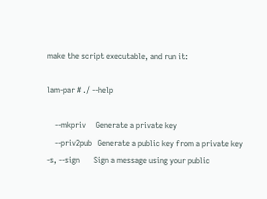make the script executable, and run it:

lam-par # ./ --help

    --mkpriv     Generate a private key
    --priv2pub   Generate a public key from a private key
-s, --sign       Sign a message using your public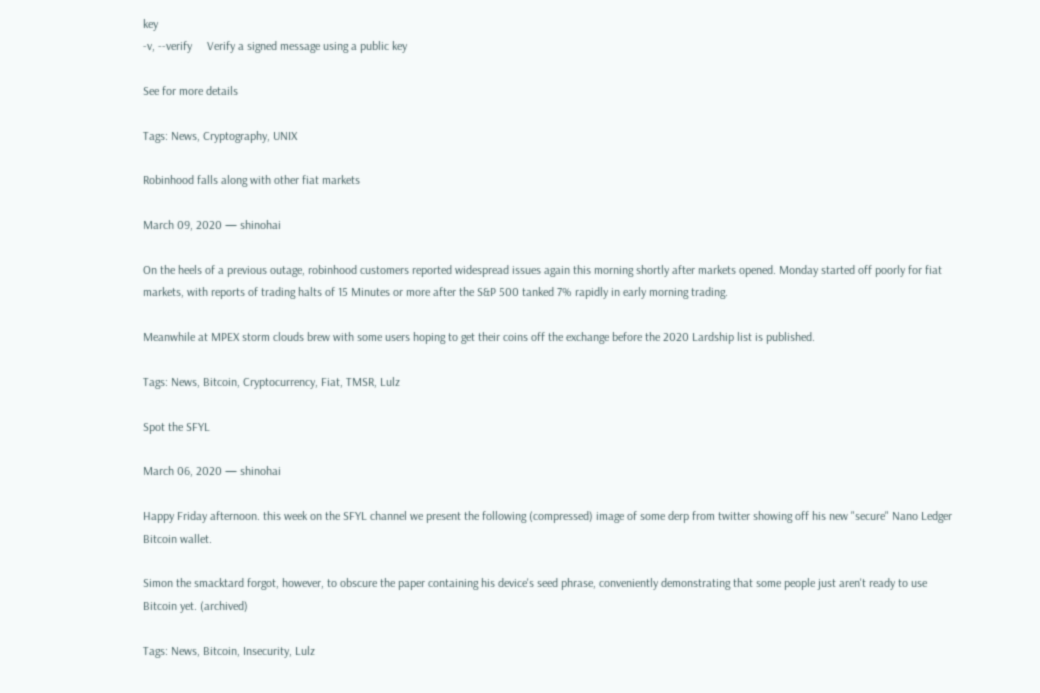key
-v, --verify     Verify a signed message using a public key

See for more details

Tags: News, Cryptography, UNIX

Robinhood falls along with other fiat markets

March 09, 2020 — shinohai

On the heels of a previous outage, robinhood customers reported widespread issues again this morning shortly after markets opened. Monday started off poorly for fiat markets, with reports of trading halts of 15 Minutes or more after the S&P 500 tanked 7% rapidly in early morning trading.

Meanwhile at MPEX storm clouds brew with some users hoping to get their coins off the exchange before the 2020 Lardship list is published.

Tags: News, Bitcoin, Cryptocurrency, Fiat, TMSR, Lulz

Spot the SFYL

March 06, 2020 — shinohai

Happy Friday afternoon. this week on the SFYL channel we present the following (compressed) image of some derp from twitter showing off his new "secure" Nano Ledger Bitcoin wallet.

Simon the smacktard forgot, however, to obscure the paper containing his device's seed phrase, conveniently demonstrating that some people just aren't ready to use Bitcoin yet. (archived)

Tags: News, Bitcoin, Insecurity, Lulz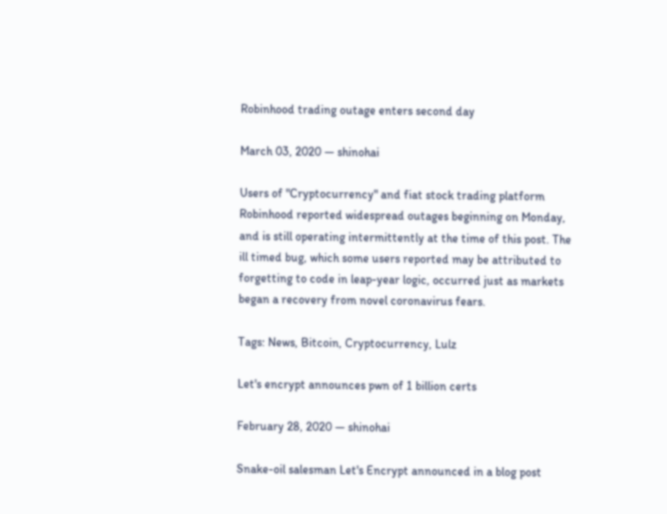Robinhood trading outage enters second day

March 03, 2020 — shinohai

Users of "Cryptocurrency" and fiat stock trading platform Robinhood reported widespread outages beginning on Monday, and is still operating intermittently at the time of this post. The ill timed bug, which some users reported may be attributed to forgetting to code in leap-year logic, occurred just as markets began a recovery from novel coronavirus fears.

Tags: News, Bitcoin, Cryptocurrency, Lulz

Let's encrypt announces pwn of 1 billion certs

February 28, 2020 — shinohai

Snake-oil salesman Let's Encrypt announced in a blog post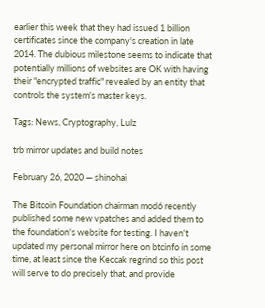earlier this week that they had issued 1 billion certificates since the company's creation in late 2014. The dubious milestone seems to indicate that potentially millions of websites are OK with having their "encrypted traffic" revealed by an entity that controls the system's master keys.

Tags: News, Cryptography, Lulz

trb mirror updates and build notes

February 26, 2020 — shinohai

The Bitcoin Foundation chairman mod6 recently published some new vpatches and added them to the foundation's website for testing. I haven't updated my personal mirror here on btcinfo in some time, at least since the Keccak regrind so this post will serve to do precisely that, and provide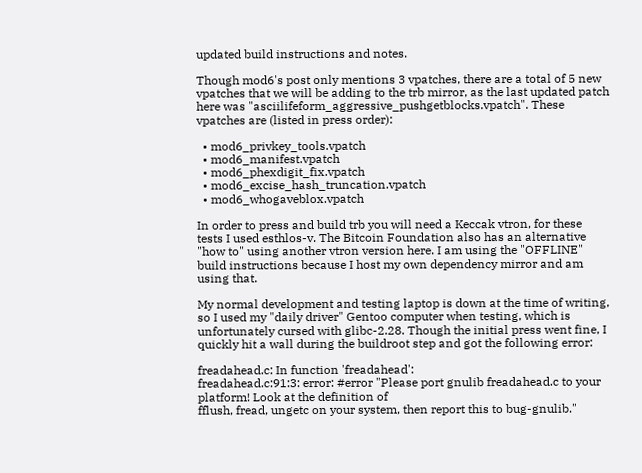updated build instructions and notes.

Though mod6's post only mentions 3 vpatches, there are a total of 5 new vpatches that we will be adding to the trb mirror, as the last updated patch here was "asciilifeform_aggressive_pushgetblocks.vpatch". These vpatches are (listed in press order):

  • mod6_privkey_tools.vpatch
  • mod6_manifest.vpatch
  • mod6_phexdigit_fix.vpatch
  • mod6_excise_hash_truncation.vpatch
  • mod6_whogaveblox.vpatch

In order to press and build trb you will need a Keccak vtron, for these tests I used esthlos-v. The Bitcoin Foundation also has an alternative "how to" using another vtron version here. I am using the "OFFLINE" build instructions because I host my own dependency mirror and am using that.

My normal development and testing laptop is down at the time of writing, so I used my "daily driver" Gentoo computer when testing, which is unfortunately cursed with glibc-2.28. Though the initial press went fine, I quickly hit a wall during the buildroot step and got the following error:

freadahead.c: In function 'freadahead':
freadahead.c:91:3: error: #error "Please port gnulib freadahead.c to your platform! Look at the definition of
fflush, fread, ungetc on your system, then report this to bug-gnulib."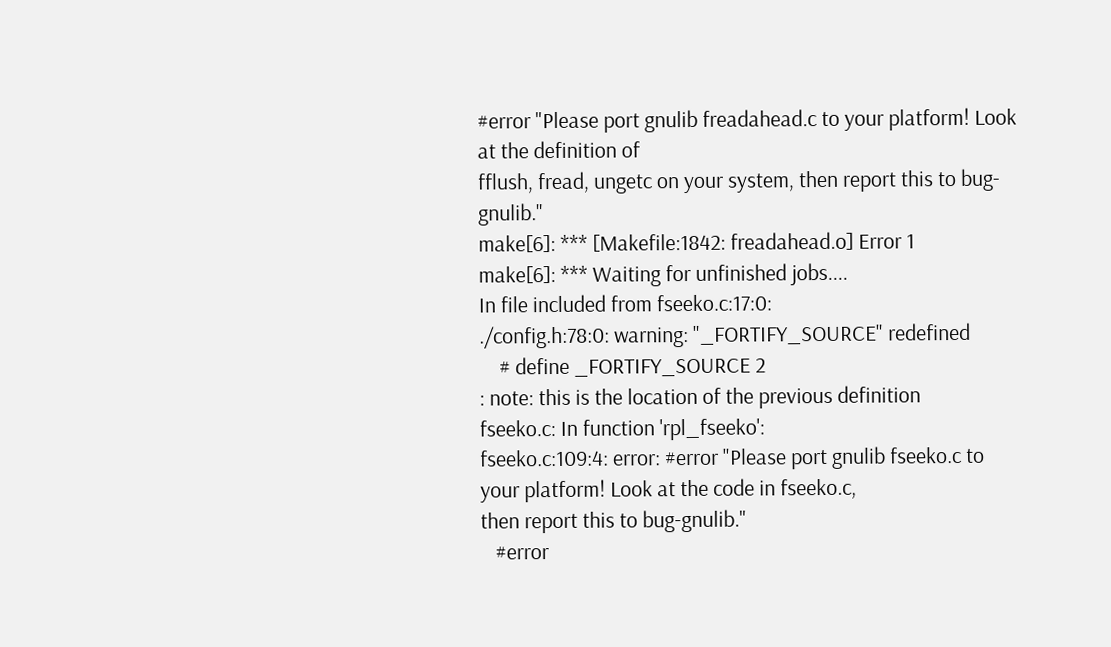#error "Please port gnulib freadahead.c to your platform! Look at the definition of
fflush, fread, ungetc on your system, then report this to bug-gnulib."
make[6]: *** [Makefile:1842: freadahead.o] Error 1
make[6]: *** Waiting for unfinished jobs....
In file included from fseeko.c:17:0:
./config.h:78:0: warning: "_FORTIFY_SOURCE" redefined
    # define _FORTIFY_SOURCE 2
: note: this is the location of the previous definition
fseeko.c: In function 'rpl_fseeko':
fseeko.c:109:4: error: #error "Please port gnulib fseeko.c to your platform! Look at the code in fseeko.c,
then report this to bug-gnulib."
   #error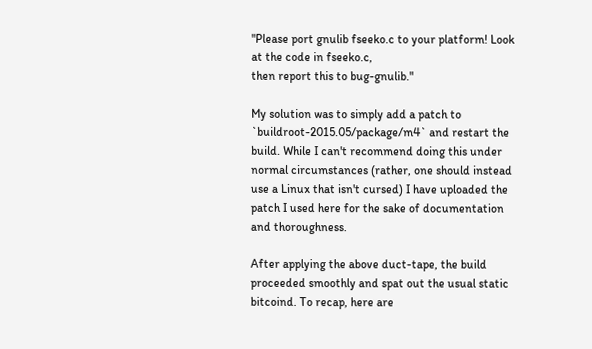"Please port gnulib fseeko.c to your platform! Look at the code in fseeko.c,
then report this to bug-gnulib."

My solution was to simply add a patch to `buildroot-2015.05/package/m4` and restart the build. While I can't recommend doing this under normal circumstances (rather, one should instead use a Linux that isn't cursed) I have uploaded the patch I used here for the sake of documentation and thoroughness.

After applying the above duct-tape, the build proceeded smoothly and spat out the usual static bitcoind. To recap, here are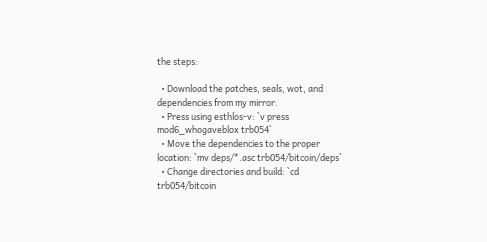the steps:

  • Download the patches, seals, wot, and dependencies from my mirror.
  • Press using esthlos-v: `v press mod6_whogaveblox trb054`
  • Move the dependencies to the proper location: `mv deps/*.asc trb054/bitcoin/deps`
  • Change directories and build: `cd trb054/bitcoin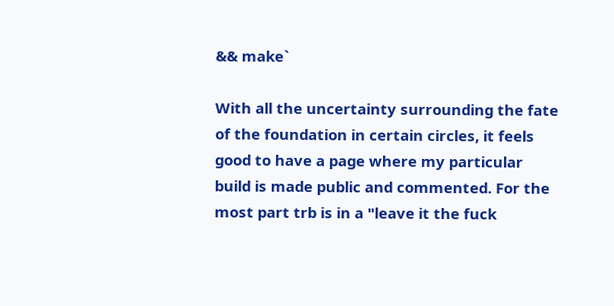&& make`

With all the uncertainty surrounding the fate of the foundation in certain circles, it feels good to have a page where my particular build is made public and commented. For the most part trb is in a "leave it the fuck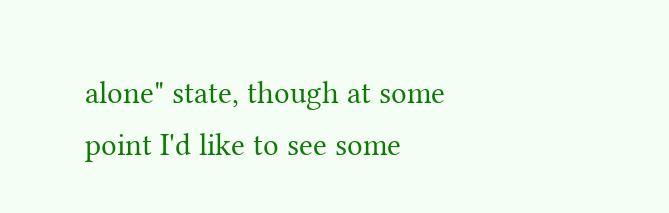alone" state, though at some point I'd like to see some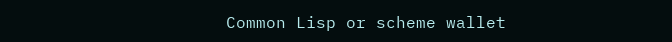Common Lisp or scheme wallet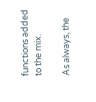functions added to the mix.

As always, the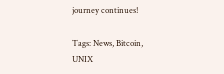journey continues!

Tags: News, Bitcoin, UNIX